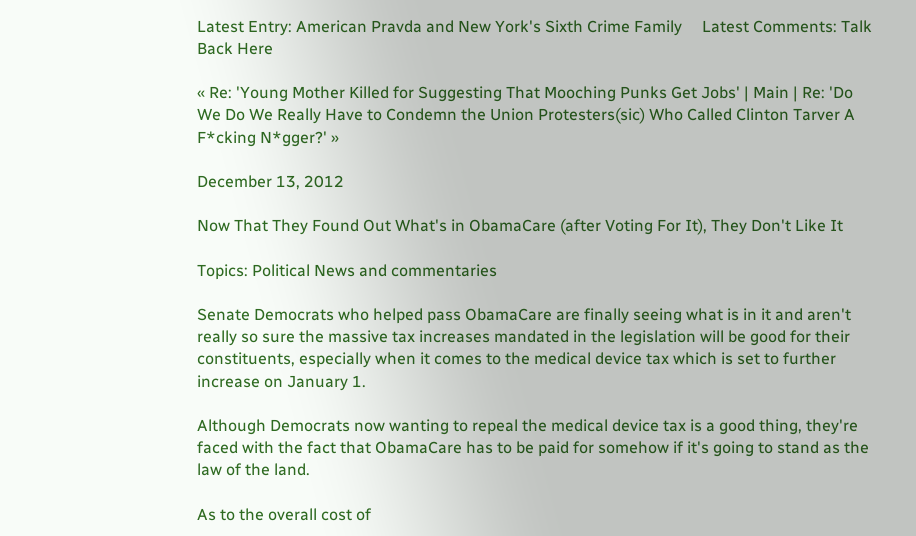Latest Entry: American Pravda and New York's Sixth Crime Family     Latest Comments: Talk Back Here

« Re: 'Young Mother Killed for Suggesting That Mooching Punks Get Jobs' | Main | Re: 'Do We Do We Really Have to Condemn the Union Protesters(sic) Who Called Clinton Tarver A F*cking N*gger?' »

December 13, 2012

Now That They Found Out What's in ObamaCare (after Voting For It), They Don't Like It

Topics: Political News and commentaries

Senate Democrats who helped pass ObamaCare are finally seeing what is in it and aren't really so sure the massive tax increases mandated in the legislation will be good for their constituents, especially when it comes to the medical device tax which is set to further increase on January 1.

Although Democrats now wanting to repeal the medical device tax is a good thing, they're faced with the fact that ObamaCare has to be paid for somehow if it's going to stand as the law of the land.

As to the overall cost of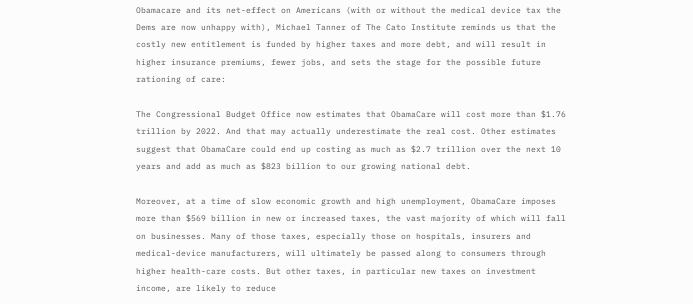Obamacare and its net-effect on Americans (with or without the medical device tax the Dems are now unhappy with), Michael Tanner of The Cato Institute reminds us that the costly new entitlement is funded by higher taxes and more debt, and will result in higher insurance premiums, fewer jobs, and sets the stage for the possible future rationing of care:

The Congressional Budget Office now estimates that ObamaCare will cost more than $1.76 trillion by 2022. And that may actually underestimate the real cost. Other estimates suggest that ObamaCare could end up costing as much as $2.7 trillion over the next 10 years and add as much as $823 billion to our growing national debt.

Moreover, at a time of slow economic growth and high unemployment, ObamaCare imposes more than $569 billion in new or increased taxes, the vast majority of which will fall on businesses. Many of those taxes, especially those on hospitals, insurers and medical-device manufacturers, will ultimately be passed along to consumers through higher health-care costs. But other taxes, in particular new taxes on investment income, are likely to reduce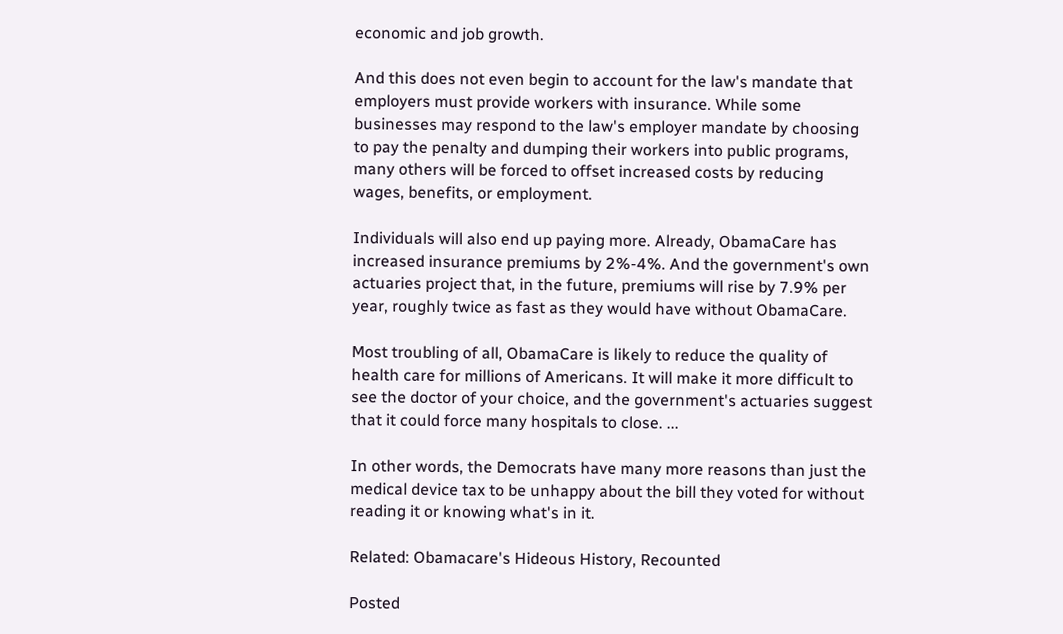economic and job growth.

And this does not even begin to account for the law's mandate that employers must provide workers with insurance. While some businesses may respond to the law's employer mandate by choosing to pay the penalty and dumping their workers into public programs, many others will be forced to offset increased costs by reducing wages, benefits, or employment.

Individuals will also end up paying more. Already, ObamaCare has increased insurance premiums by 2%-4%. And the government's own actuaries project that, in the future, premiums will rise by 7.9% per year, roughly twice as fast as they would have without ObamaCare.

Most troubling of all, ObamaCare is likely to reduce the quality of health care for millions of Americans. It will make it more difficult to see the doctor of your choice, and the government's actuaries suggest that it could force many hospitals to close. ...

In other words, the Democrats have many more reasons than just the medical device tax to be unhappy about the bill they voted for without reading it or knowing what's in it.

Related: Obamacare's Hideous History, Recounted

Posted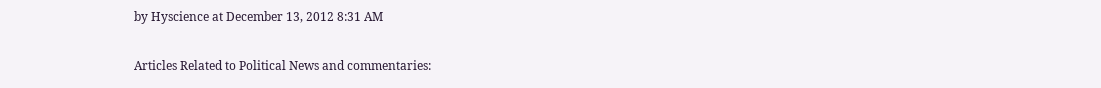by Hyscience at December 13, 2012 8:31 AM

Articles Related to Political News and commentaries: